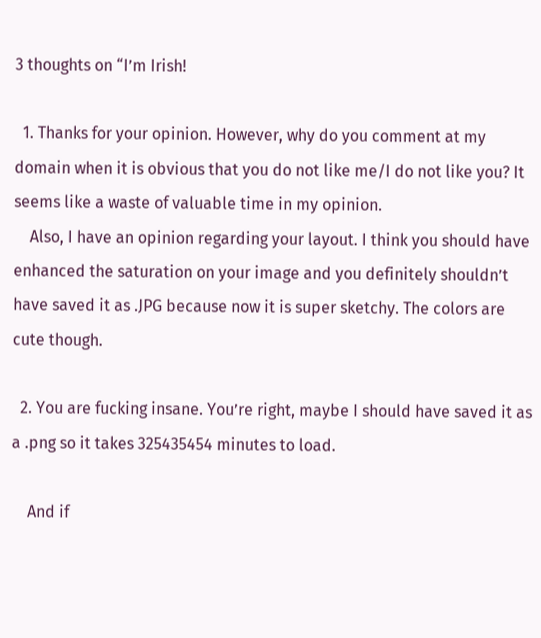3 thoughts on “I’m Irish!

  1. Thanks for your opinion. However, why do you comment at my domain when it is obvious that you do not like me/I do not like you? It seems like a waste of valuable time in my opinion.
    Also, I have an opinion regarding your layout. I think you should have enhanced the saturation on your image and you definitely shouldn’t have saved it as .JPG because now it is super sketchy. The colors are cute though.

  2. You are fucking insane. You’re right, maybe I should have saved it as a .png so it takes 325435454 minutes to load.

    And if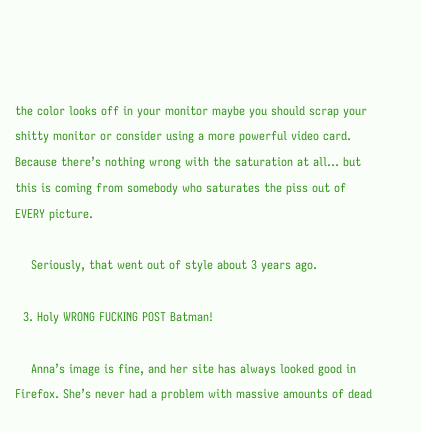the color looks off in your monitor maybe you should scrap your shitty monitor or consider using a more powerful video card. Because there’s nothing wrong with the saturation at all… but this is coming from somebody who saturates the piss out of EVERY picture.

    Seriously, that went out of style about 3 years ago.

  3. Holy WRONG FUCKING POST Batman!

    Anna’s image is fine, and her site has always looked good in Firefox. She’s never had a problem with massive amounts of dead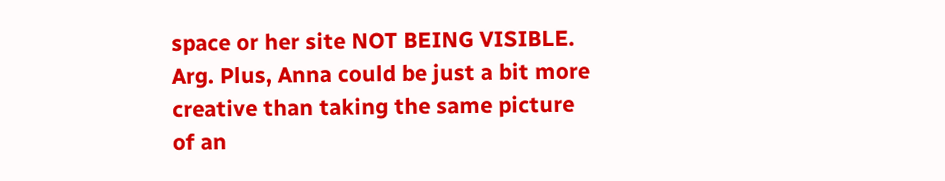space or her site NOT BEING VISIBLE. Arg. Plus, Anna could be just a bit more creative than taking the same picture of an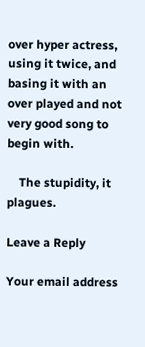over hyper actress, using it twice, and basing it with an over played and not very good song to begin with.

    The stupidity, it plagues.

Leave a Reply

Your email address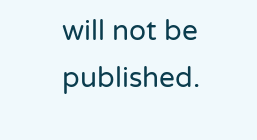will not be published.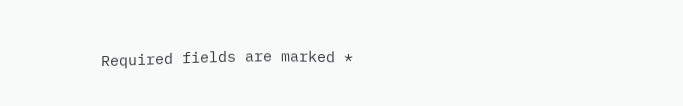Required fields are marked *